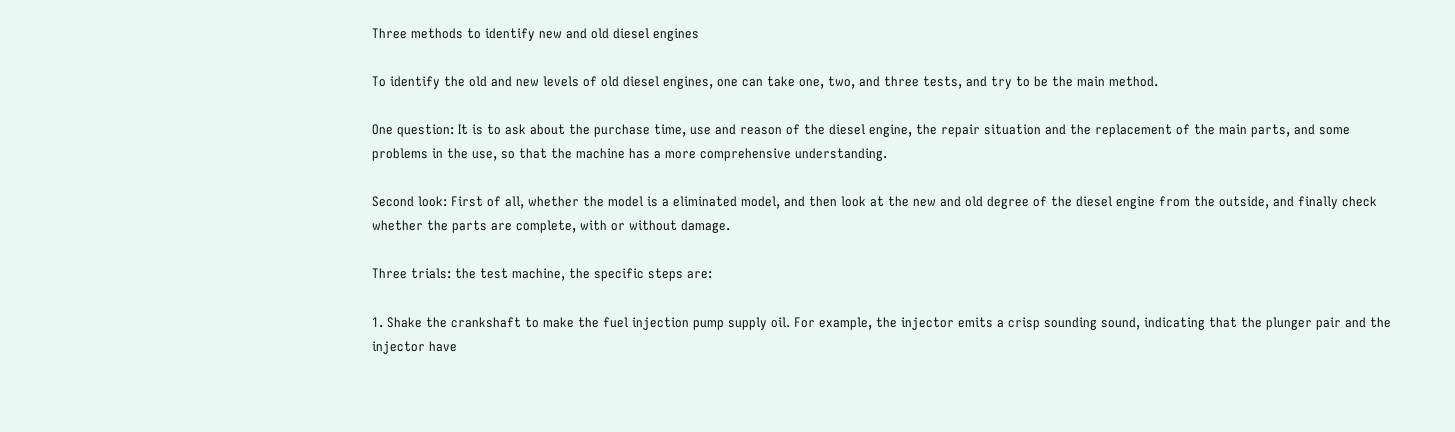Three methods to identify new and old diesel engines

To identify the old and new levels of old diesel engines, one can take one, two, and three tests, and try to be the main method.

One question: It is to ask about the purchase time, use and reason of the diesel engine, the repair situation and the replacement of the main parts, and some problems in the use, so that the machine has a more comprehensive understanding.

Second look: First of all, whether the model is a eliminated model, and then look at the new and old degree of the diesel engine from the outside, and finally check whether the parts are complete, with or without damage.

Three trials: the test machine, the specific steps are:

1. Shake the crankshaft to make the fuel injection pump supply oil. For example, the injector emits a crisp sounding sound, indicating that the plunger pair and the injector have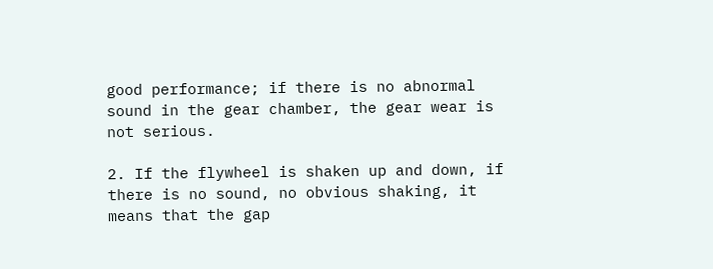good performance; if there is no abnormal sound in the gear chamber, the gear wear is not serious.

2. If the flywheel is shaken up and down, if there is no sound, no obvious shaking, it means that the gap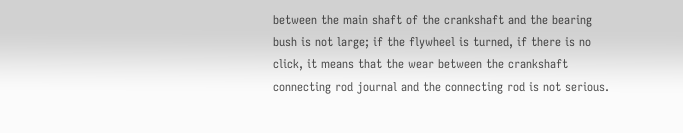between the main shaft of the crankshaft and the bearing bush is not large; if the flywheel is turned, if there is no click, it means that the wear between the crankshaft connecting rod journal and the connecting rod is not serious.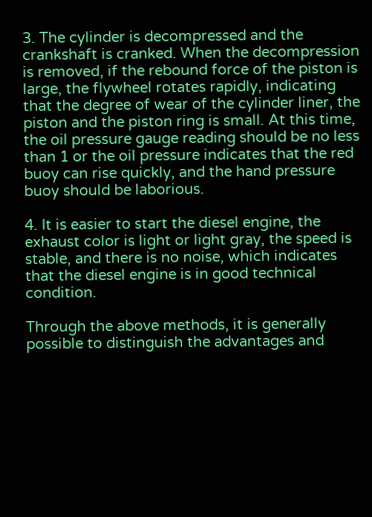3. The cylinder is decompressed and the crankshaft is cranked. When the decompression is removed, if the rebound force of the piston is large, the flywheel rotates rapidly, indicating that the degree of wear of the cylinder liner, the piston and the piston ring is small. At this time, the oil pressure gauge reading should be no less than 1 or the oil pressure indicates that the red buoy can rise quickly, and the hand pressure buoy should be laborious.

4. It is easier to start the diesel engine, the exhaust color is light or light gray, the speed is stable, and there is no noise, which indicates that the diesel engine is in good technical condition.

Through the above methods, it is generally possible to distinguish the advantages and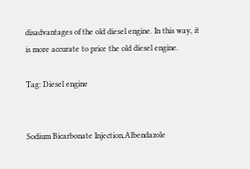disadvantages of the old diesel engine. In this way, it is more accurate to price the old diesel engine.

Tag: Diesel engine


Sodium Bicarbonate Injection,Albendazole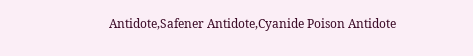Antidote,Safener Antidote,Cyanide Poison Antidote